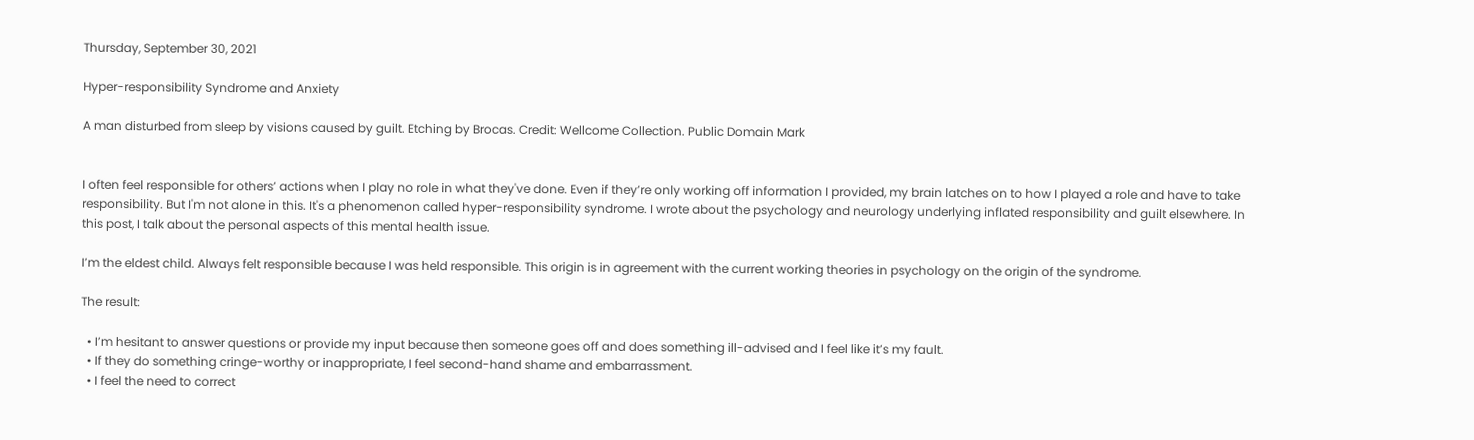Thursday, September 30, 2021

Hyper-responsibility Syndrome and Anxiety

A man disturbed from sleep by visions caused by guilt. Etching by Brocas. Credit: Wellcome Collection. Public Domain Mark


I often feel responsible for others’ actions when I play no role in what they've done. Even if they’re only working off information I provided, my brain latches on to how I played a role and have to take responsibility. But I'm not alone in this. It's a phenomenon called hyper-responsibility syndrome. I wrote about the psychology and neurology underlying inflated responsibility and guilt elsewhere. In this post, I talk about the personal aspects of this mental health issue.

I’m the eldest child. Always felt responsible because I was held responsible. This origin is in agreement with the current working theories in psychology on the origin of the syndrome.

The result:

  • I’m hesitant to answer questions or provide my input because then someone goes off and does something ill-advised and I feel like it’s my fault.
  • If they do something cringe-worthy or inappropriate, I feel second-hand shame and embarrassment.
  • I feel the need to correct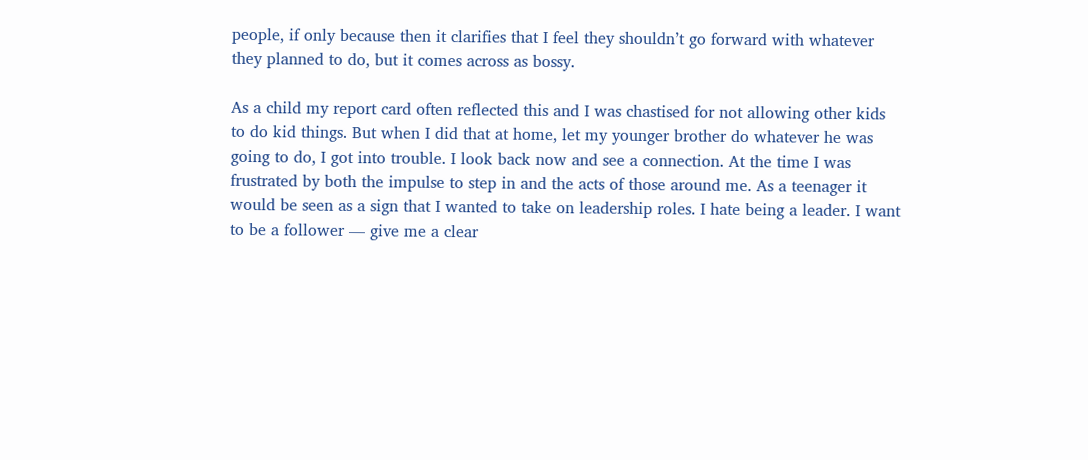people, if only because then it clarifies that I feel they shouldn’t go forward with whatever they planned to do, but it comes across as bossy.

As a child my report card often reflected this and I was chastised for not allowing other kids to do kid things. But when I did that at home, let my younger brother do whatever he was going to do, I got into trouble. I look back now and see a connection. At the time I was frustrated by both the impulse to step in and the acts of those around me. As a teenager it would be seen as a sign that I wanted to take on leadership roles. I hate being a leader. I want to be a follower — give me a clear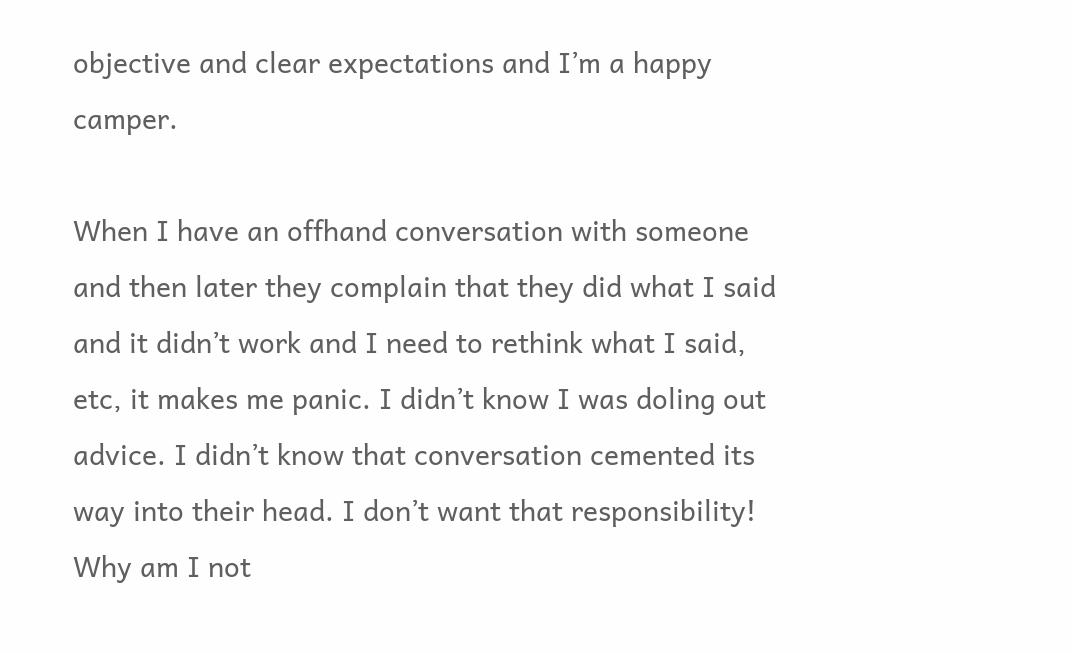objective and clear expectations and I’m a happy camper.

When I have an offhand conversation with someone and then later they complain that they did what I said and it didn’t work and I need to rethink what I said, etc, it makes me panic. I didn’t know I was doling out advice. I didn’t know that conversation cemented its way into their head. I don’t want that responsibility! Why am I not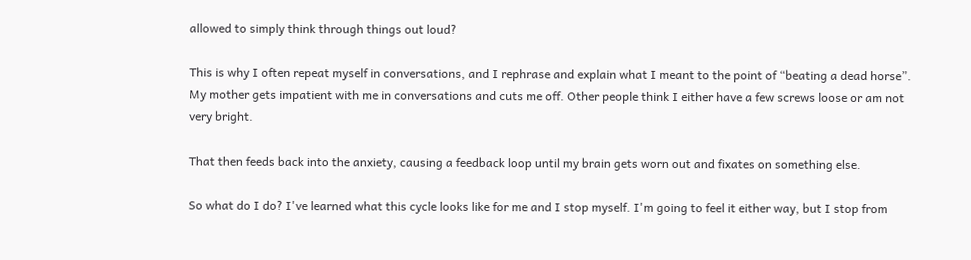allowed to simply think through things out loud?

This is why I often repeat myself in conversations, and I rephrase and explain what I meant to the point of “beating a dead horse”. My mother gets impatient with me in conversations and cuts me off. Other people think I either have a few screws loose or am not very bright.

That then feeds back into the anxiety, causing a feedback loop until my brain gets worn out and fixates on something else.

So what do I do? I've learned what this cycle looks like for me and I stop myself. I'm going to feel it either way, but I stop from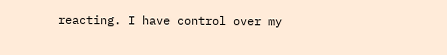reacting. I have control over my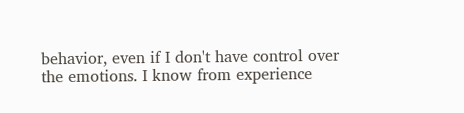behavior, even if I don't have control over the emotions. I know from experience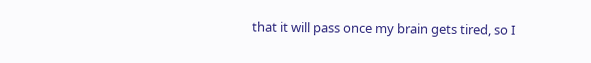that it will pass once my brain gets tired, so I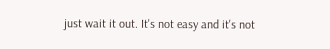just wait it out. It's not easy and it's not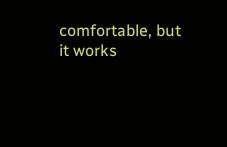comfortable, but it works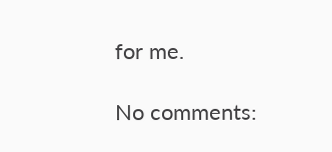for me.

No comments: